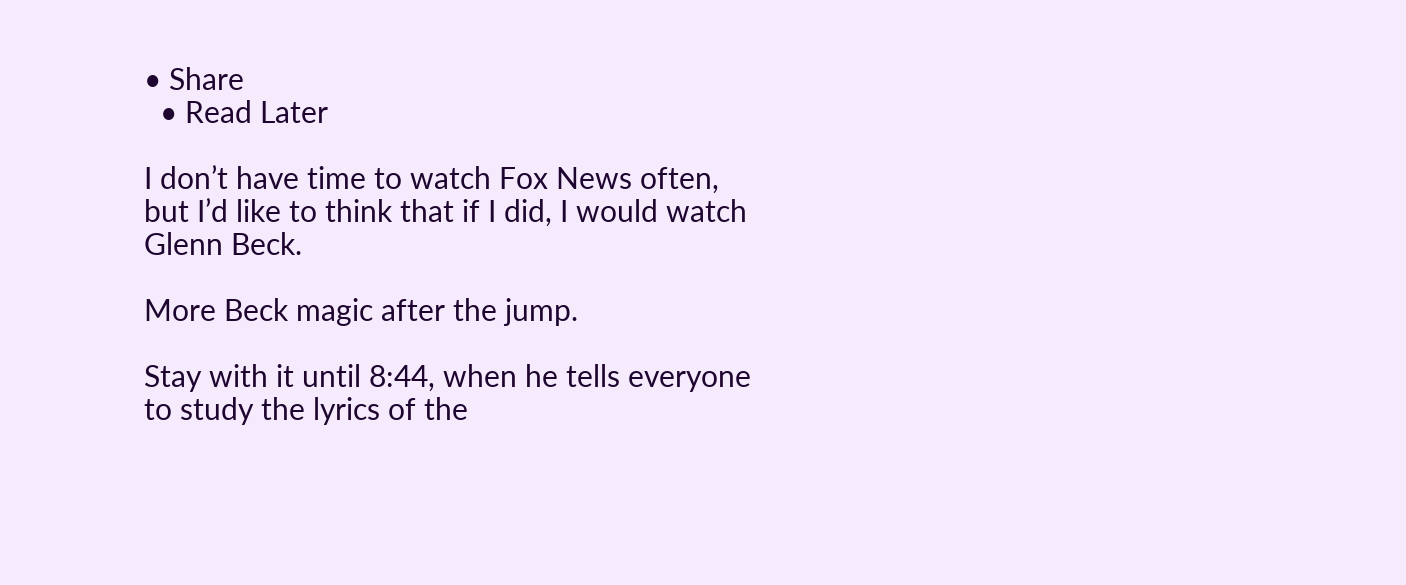• Share
  • Read Later

I don’t have time to watch Fox News often, but I’d like to think that if I did, I would watch Glenn Beck.

More Beck magic after the jump.

Stay with it until 8:44, when he tells everyone to study the lyrics of the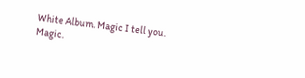White Album. Magic I tell you. Magic.